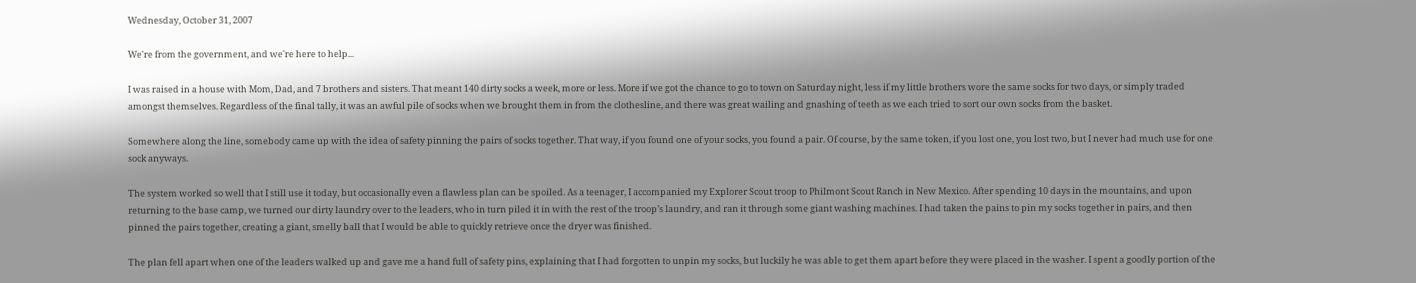Wednesday, October 31, 2007

We're from the government, and we're here to help...

I was raised in a house with Mom, Dad, and 7 brothers and sisters. That meant 140 dirty socks a week, more or less. More if we got the chance to go to town on Saturday night, less if my little brothers wore the same socks for two days, or simply traded amongst themselves. Regardless of the final tally, it was an awful pile of socks when we brought them in from the clothesline, and there was great wailing and gnashing of teeth as we each tried to sort our own socks from the basket.

Somewhere along the line, somebody came up with the idea of safety pinning the pairs of socks together. That way, if you found one of your socks, you found a pair. Of course, by the same token, if you lost one, you lost two, but I never had much use for one sock anyways.

The system worked so well that I still use it today, but occasionally even a flawless plan can be spoiled. As a teenager, I accompanied my Explorer Scout troop to Philmont Scout Ranch in New Mexico. After spending 10 days in the mountains, and upon returning to the base camp, we turned our dirty laundry over to the leaders, who in turn piled it in with the rest of the troop’s laundry, and ran it through some giant washing machines. I had taken the pains to pin my socks together in pairs, and then pinned the pairs together, creating a giant, smelly ball that I would be able to quickly retrieve once the dryer was finished.

The plan fell apart when one of the leaders walked up and gave me a hand full of safety pins, explaining that I had forgotten to unpin my socks, but luckily he was able to get them apart before they were placed in the washer. I spent a goodly portion of the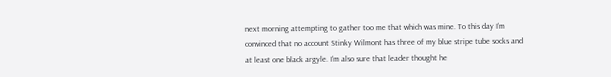next morning attempting to gather too me that which was mine. To this day I’m convinced that no account Stinky Wilmont has three of my blue stripe tube socks and at least one black argyle. I’m also sure that leader thought he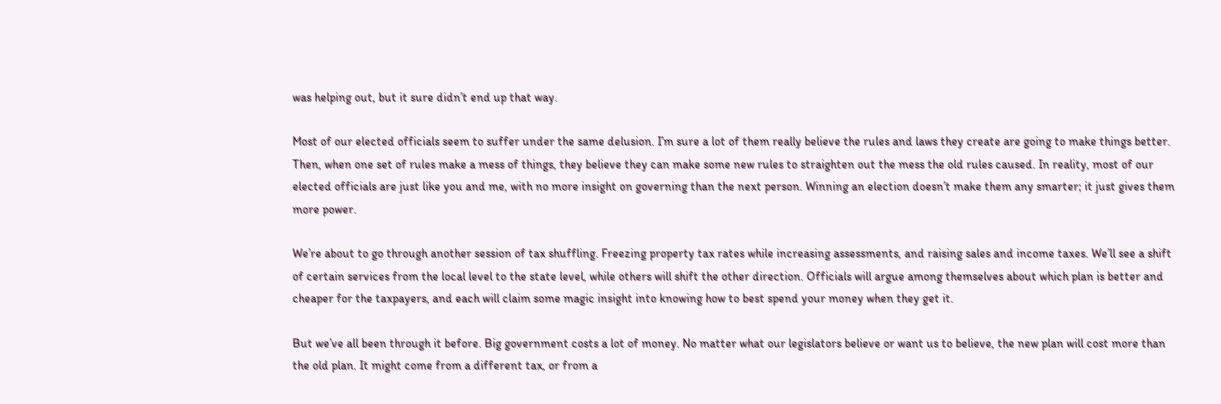was helping out, but it sure didn’t end up that way.

Most of our elected officials seem to suffer under the same delusion. I’m sure a lot of them really believe the rules and laws they create are going to make things better. Then, when one set of rules make a mess of things, they believe they can make some new rules to straighten out the mess the old rules caused. In reality, most of our elected officials are just like you and me, with no more insight on governing than the next person. Winning an election doesn’t make them any smarter; it just gives them more power.

We’re about to go through another session of tax shuffling. Freezing property tax rates while increasing assessments, and raising sales and income taxes. We’ll see a shift of certain services from the local level to the state level, while others will shift the other direction. Officials will argue among themselves about which plan is better and cheaper for the taxpayers, and each will claim some magic insight into knowing how to best spend your money when they get it.

But we’ve all been through it before. Big government costs a lot of money. No matter what our legislators believe or want us to believe, the new plan will cost more than the old plan. It might come from a different tax, or from a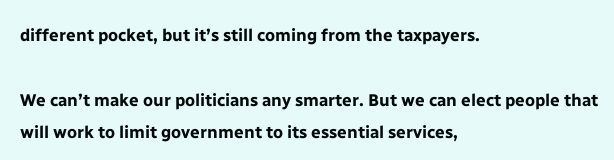different pocket, but it’s still coming from the taxpayers.

We can’t make our politicians any smarter. But we can elect people that will work to limit government to its essential services,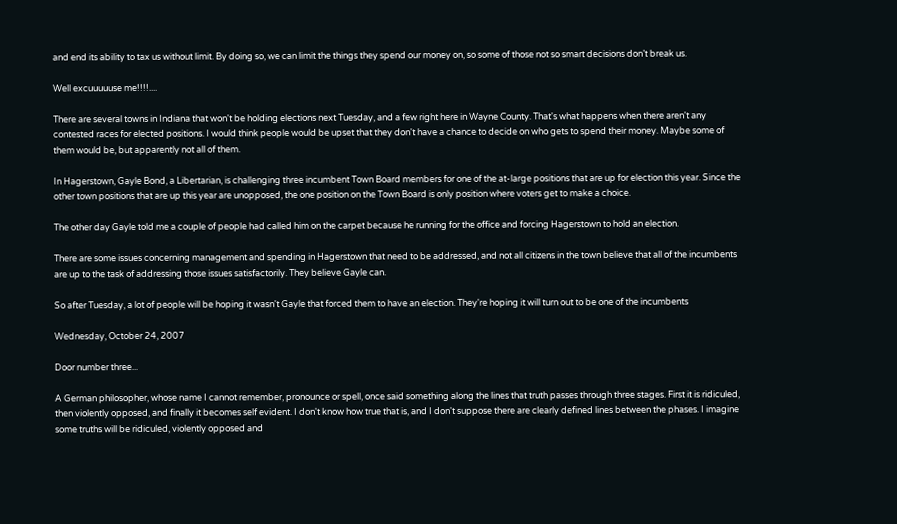and end its ability to tax us without limit. By doing so, we can limit the things they spend our money on, so some of those not so smart decisions don’t break us.

Well excuuuuuse me!!!!....

There are several towns in Indiana that won't be holding elections next Tuesday, and a few right here in Wayne County. That's what happens when there aren't any contested races for elected positions. I would think people would be upset that they don't have a chance to decide on who gets to spend their money. Maybe some of them would be, but apparently not all of them.

In Hagerstown, Gayle Bond, a Libertarian, is challenging three incumbent Town Board members for one of the at-large positions that are up for election this year. Since the other town positions that are up this year are unopposed, the one position on the Town Board is only position where voters get to make a choice.

The other day Gayle told me a couple of people had called him on the carpet because he running for the office and forcing Hagerstown to hold an election.

There are some issues concerning management and spending in Hagerstown that need to be addressed, and not all citizens in the town believe that all of the incumbents are up to the task of addressing those issues satisfactorily. They believe Gayle can.

So after Tuesday, a lot of people will be hoping it wasn't Gayle that forced them to have an election. They're hoping it will turn out to be one of the incumbents

Wednesday, October 24, 2007

Door number three...

A German philosopher, whose name I cannot remember, pronounce or spell, once said something along the lines that truth passes through three stages. First it is ridiculed, then violently opposed, and finally it becomes self evident. I don't know how true that is, and I don't suppose there are clearly defined lines between the phases. I imagine some truths will be ridiculed, violently opposed and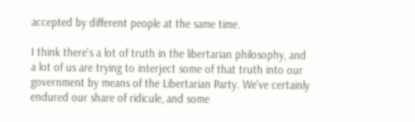accepted by different people at the same time.

I think there's a lot of truth in the libertarian philosophy, and a lot of us are trying to interject some of that truth into our government by means of the Libertarian Party. We've certainly endured our share of ridicule, and some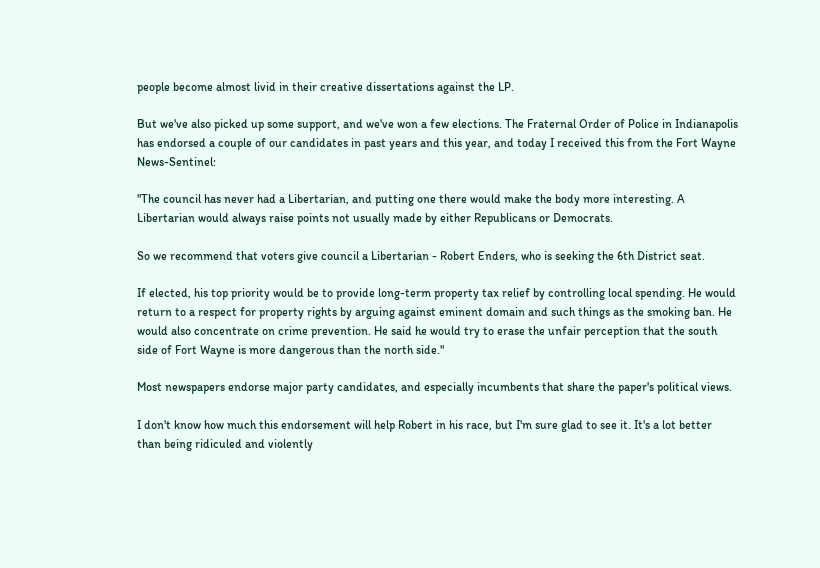people become almost livid in their creative dissertations against the LP.

But we've also picked up some support, and we've won a few elections. The Fraternal Order of Police in Indianapolis has endorsed a couple of our candidates in past years and this year, and today I received this from the Fort Wayne News-Sentinel:

"The council has never had a Libertarian, and putting one there would make the body more interesting. A Libertarian would always raise points not usually made by either Republicans or Democrats.

So we recommend that voters give council a Libertarian - Robert Enders, who is seeking the 6th District seat.

If elected, his top priority would be to provide long-term property tax relief by controlling local spending. He would return to a respect for property rights by arguing against eminent domain and such things as the smoking ban. He would also concentrate on crime prevention. He said he would try to erase the unfair perception that the south side of Fort Wayne is more dangerous than the north side."

Most newspapers endorse major party candidates, and especially incumbents that share the paper's political views.

I don't know how much this endorsement will help Robert in his race, but I'm sure glad to see it. It's a lot better than being ridiculed and violently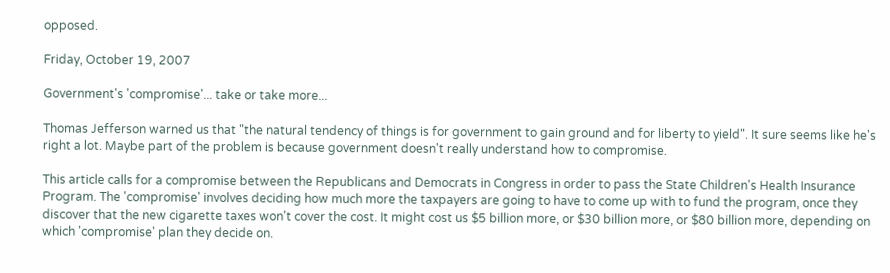opposed.

Friday, October 19, 2007

Government's 'compromise'... take or take more...

Thomas Jefferson warned us that "the natural tendency of things is for government to gain ground and for liberty to yield". It sure seems like he's right a lot. Maybe part of the problem is because government doesn't really understand how to compromise.

This article calls for a compromise between the Republicans and Democrats in Congress in order to pass the State Children's Health Insurance Program. The 'compromise' involves deciding how much more the taxpayers are going to have to come up with to fund the program, once they discover that the new cigarette taxes won't cover the cost. It might cost us $5 billion more, or $30 billion more, or $80 billion more, depending on which 'compromise' plan they decide on.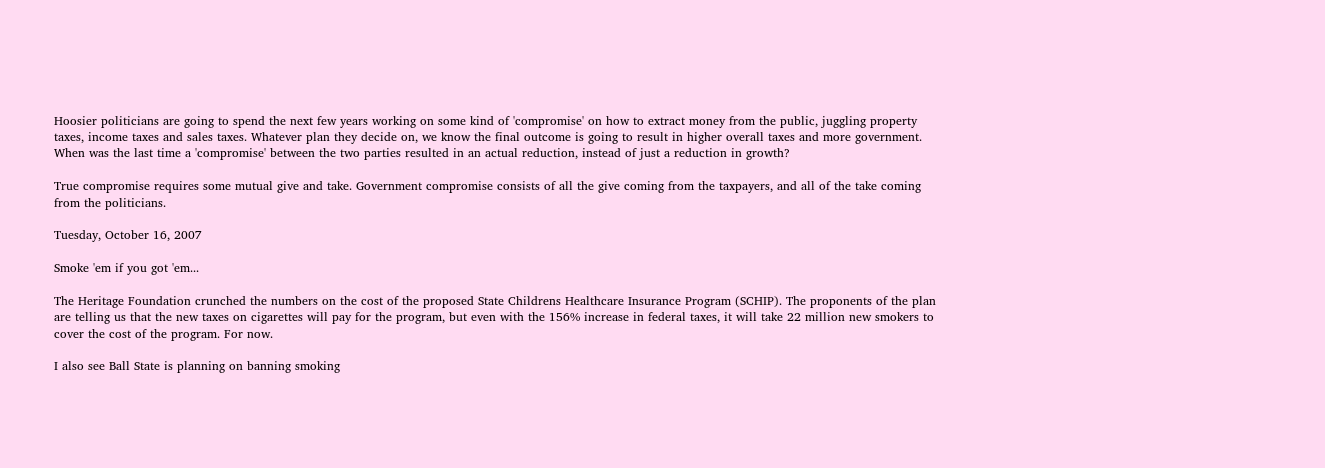Hoosier politicians are going to spend the next few years working on some kind of 'compromise' on how to extract money from the public, juggling property taxes, income taxes and sales taxes. Whatever plan they decide on, we know the final outcome is going to result in higher overall taxes and more government. When was the last time a 'compromise' between the two parties resulted in an actual reduction, instead of just a reduction in growth?

True compromise requires some mutual give and take. Government compromise consists of all the give coming from the taxpayers, and all of the take coming from the politicians.

Tuesday, October 16, 2007

Smoke 'em if you got 'em...

The Heritage Foundation crunched the numbers on the cost of the proposed State Childrens Healthcare Insurance Program (SCHIP). The proponents of the plan are telling us that the new taxes on cigarettes will pay for the program, but even with the 156% increase in federal taxes, it will take 22 million new smokers to cover the cost of the program. For now.

I also see Ball State is planning on banning smoking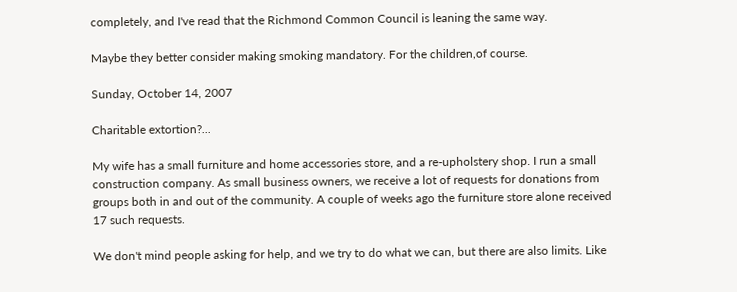completely, and I've read that the Richmond Common Council is leaning the same way.

Maybe they better consider making smoking mandatory. For the children,of course.

Sunday, October 14, 2007

Charitable extortion?...

My wife has a small furniture and home accessories store, and a re-upholstery shop. I run a small construction company. As small business owners, we receive a lot of requests for donations from groups both in and out of the community. A couple of weeks ago the furniture store alone received 17 such requests.

We don't mind people asking for help, and we try to do what we can, but there are also limits. Like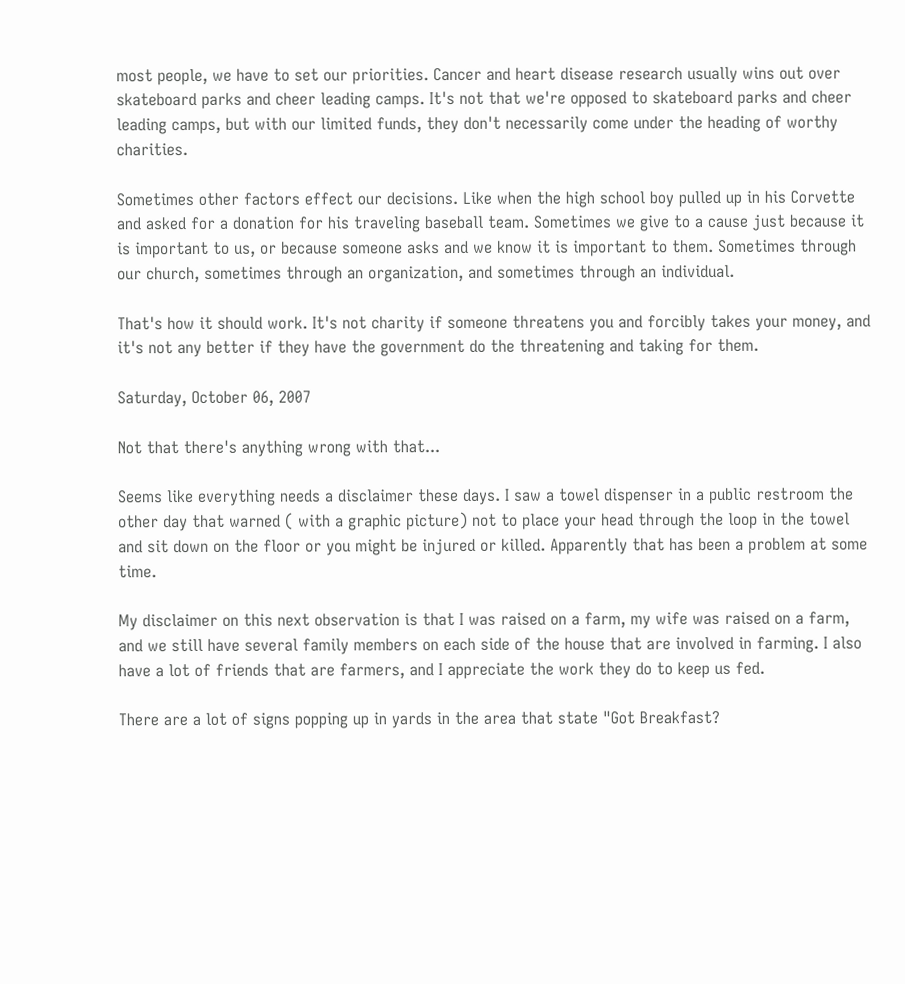most people, we have to set our priorities. Cancer and heart disease research usually wins out over skateboard parks and cheer leading camps. It's not that we're opposed to skateboard parks and cheer leading camps, but with our limited funds, they don't necessarily come under the heading of worthy charities.

Sometimes other factors effect our decisions. Like when the high school boy pulled up in his Corvette and asked for a donation for his traveling baseball team. Sometimes we give to a cause just because it is important to us, or because someone asks and we know it is important to them. Sometimes through our church, sometimes through an organization, and sometimes through an individual.

That's how it should work. It's not charity if someone threatens you and forcibly takes your money, and it's not any better if they have the government do the threatening and taking for them.

Saturday, October 06, 2007

Not that there's anything wrong with that...

Seems like everything needs a disclaimer these days. I saw a towel dispenser in a public restroom the other day that warned ( with a graphic picture) not to place your head through the loop in the towel and sit down on the floor or you might be injured or killed. Apparently that has been a problem at some time.

My disclaimer on this next observation is that I was raised on a farm, my wife was raised on a farm, and we still have several family members on each side of the house that are involved in farming. I also have a lot of friends that are farmers, and I appreciate the work they do to keep us fed.

There are a lot of signs popping up in yards in the area that state "Got Breakfast?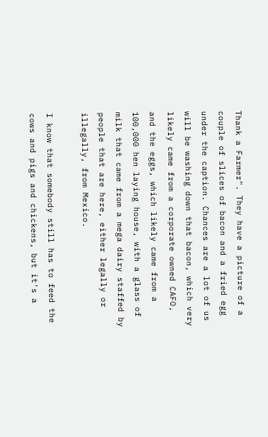Thank a Farmer". They have a picture of a couple of slices of bacon and a fried egg under the caption. Chances are a lot of us will be washing down that bacon, which very likely came from a corporate owned CAFO, and the eggs, which likely came from a 100,000 hen laying house, with a glass of milk that came from a mega dairy staffed by people that are here, either legally or illegally, from Mexico.

I know that somebody still has to feed the cows and pigs and chickens, but it's a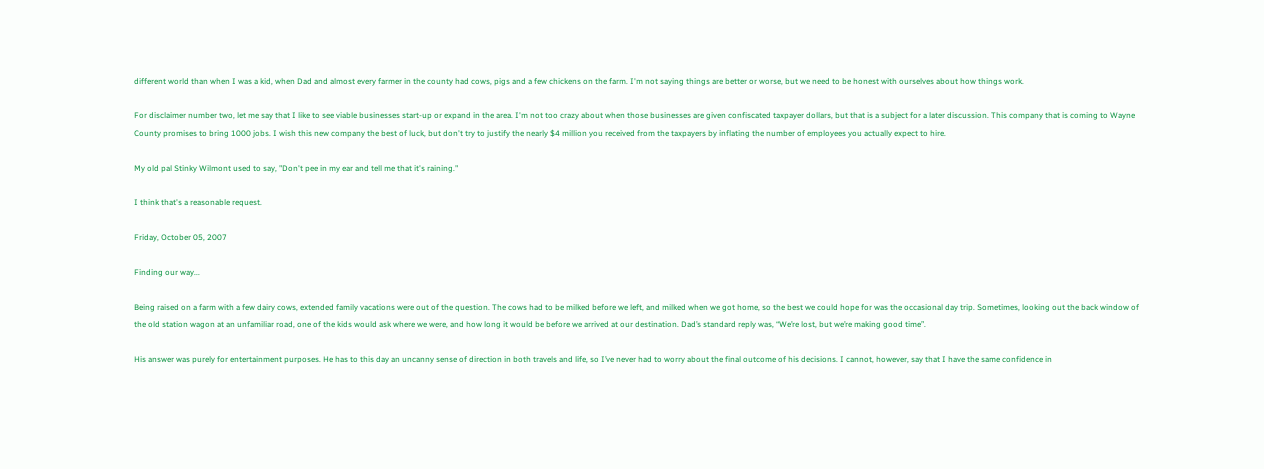different world than when I was a kid, when Dad and almost every farmer in the county had cows, pigs and a few chickens on the farm. I'm not saying things are better or worse, but we need to be honest with ourselves about how things work.

For disclaimer number two, let me say that I like to see viable businesses start-up or expand in the area. I'm not too crazy about when those businesses are given confiscated taxpayer dollars, but that is a subject for a later discussion. This company that is coming to Wayne County promises to bring 1000 jobs. I wish this new company the best of luck, but don't try to justify the nearly $4 million you received from the taxpayers by inflating the number of employees you actually expect to hire.

My old pal Stinky Wilmont used to say, "Don't pee in my ear and tell me that it's raining."

I think that's a reasonable request.

Friday, October 05, 2007

Finding our way...

Being raised on a farm with a few dairy cows, extended family vacations were out of the question. The cows had to be milked before we left, and milked when we got home, so the best we could hope for was the occasional day trip. Sometimes, looking out the back window of the old station wagon at an unfamiliar road, one of the kids would ask where we were, and how long it would be before we arrived at our destination. Dad’s standard reply was, “We’re lost, but we’re making good time”.

His answer was purely for entertainment purposes. He has to this day an uncanny sense of direction in both travels and life, so I’ve never had to worry about the final outcome of his decisions. I cannot, however, say that I have the same confidence in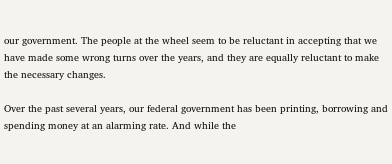our government. The people at the wheel seem to be reluctant in accepting that we have made some wrong turns over the years, and they are equally reluctant to make the necessary changes.

Over the past several years, our federal government has been printing, borrowing and spending money at an alarming rate. And while the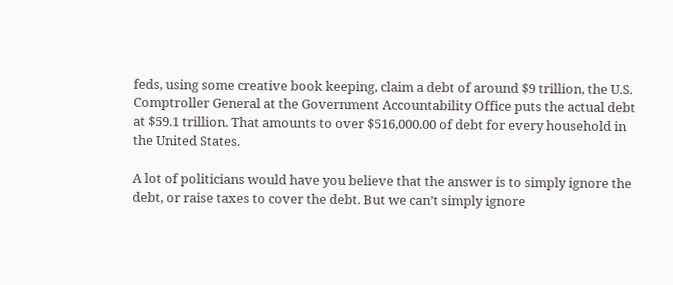feds, using some creative book keeping, claim a debt of around $9 trillion, the U.S. Comptroller General at the Government Accountability Office puts the actual debt at $59.1 trillion. That amounts to over $516,000.00 of debt for every household in the United States.

A lot of politicians would have you believe that the answer is to simply ignore the debt, or raise taxes to cover the debt. But we can’t simply ignore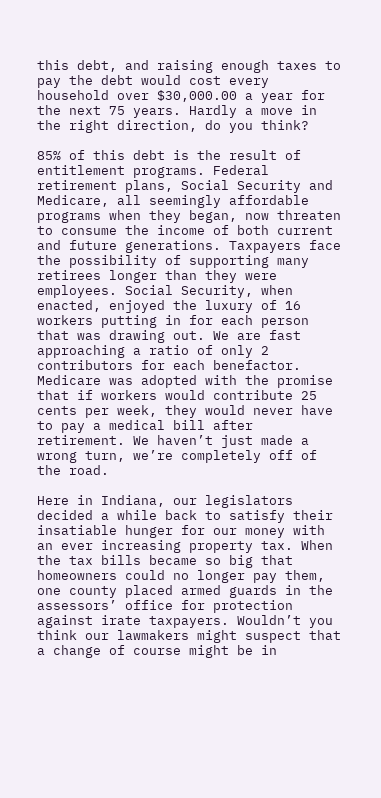this debt, and raising enough taxes to pay the debt would cost every household over $30,000.00 a year for the next 75 years. Hardly a move in the right direction, do you think?

85% of this debt is the result of entitlement programs. Federal retirement plans, Social Security and Medicare, all seemingly affordable programs when they began, now threaten to consume the income of both current and future generations. Taxpayers face the possibility of supporting many retirees longer than they were employees. Social Security, when enacted, enjoyed the luxury of 16 workers putting in for each person that was drawing out. We are fast approaching a ratio of only 2 contributors for each benefactor. Medicare was adopted with the promise that if workers would contribute 25 cents per week, they would never have to pay a medical bill after retirement. We haven’t just made a wrong turn, we’re completely off of the road.

Here in Indiana, our legislators decided a while back to satisfy their insatiable hunger for our money with an ever increasing property tax. When the tax bills became so big that homeowners could no longer pay them, one county placed armed guards in the assessors’ office for protection against irate taxpayers. Wouldn’t you think our lawmakers might suspect that a change of course might be in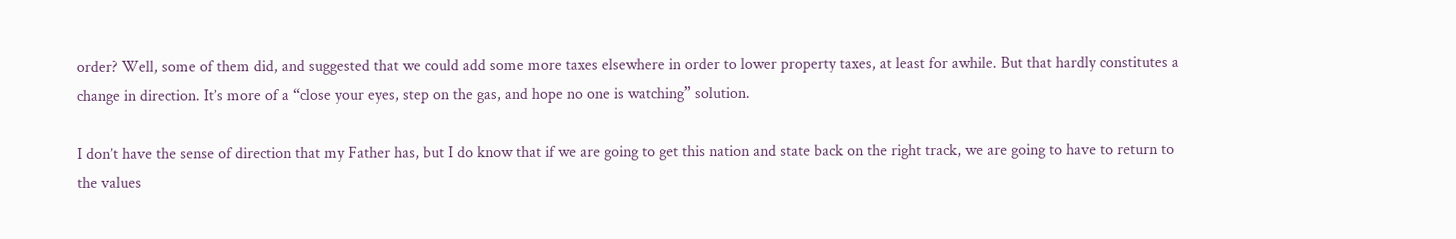order? Well, some of them did, and suggested that we could add some more taxes elsewhere in order to lower property taxes, at least for awhile. But that hardly constitutes a change in direction. It’s more of a “close your eyes, step on the gas, and hope no one is watching” solution.

I don’t have the sense of direction that my Father has, but I do know that if we are going to get this nation and state back on the right track, we are going to have to return to the values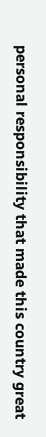personal responsibility that made this country great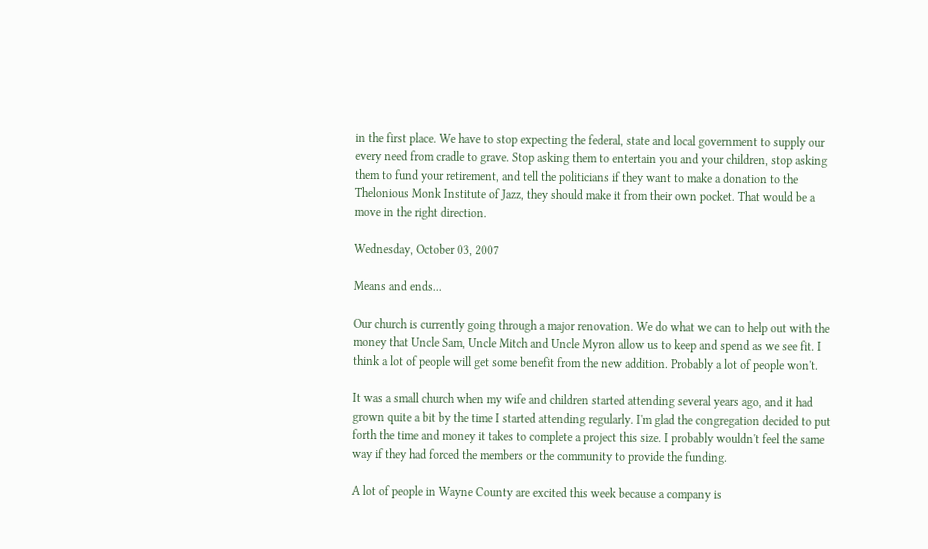in the first place. We have to stop expecting the federal, state and local government to supply our every need from cradle to grave. Stop asking them to entertain you and your children, stop asking them to fund your retirement, and tell the politicians if they want to make a donation to the Thelonious Monk Institute of Jazz, they should make it from their own pocket. That would be a move in the right direction.

Wednesday, October 03, 2007

Means and ends...

Our church is currently going through a major renovation. We do what we can to help out with the money that Uncle Sam, Uncle Mitch and Uncle Myron allow us to keep and spend as we see fit. I think a lot of people will get some benefit from the new addition. Probably a lot of people won't.

It was a small church when my wife and children started attending several years ago, and it had grown quite a bit by the time I started attending regularly. I'm glad the congregation decided to put forth the time and money it takes to complete a project this size. I probably wouldn't feel the same way if they had forced the members or the community to provide the funding.

A lot of people in Wayne County are excited this week because a company is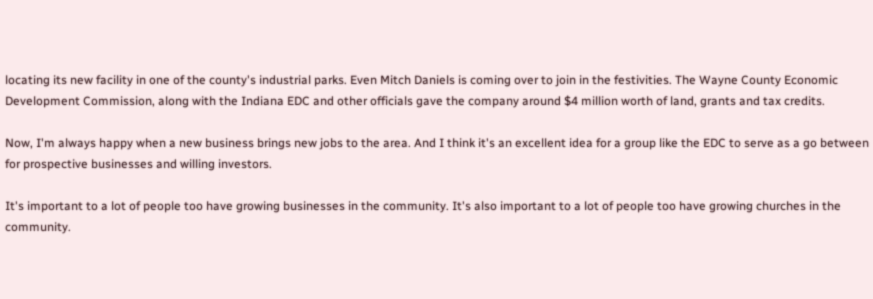locating its new facility in one of the county's industrial parks. Even Mitch Daniels is coming over to join in the festivities. The Wayne County Economic Development Commission, along with the Indiana EDC and other officials gave the company around $4 million worth of land, grants and tax credits.

Now, I'm always happy when a new business brings new jobs to the area. And I think it's an excellent idea for a group like the EDC to serve as a go between for prospective businesses and willing investors.

It's important to a lot of people too have growing businesses in the community. It's also important to a lot of people too have growing churches in the community.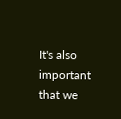It's also important that we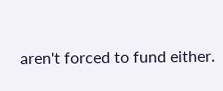aren't forced to fund either.